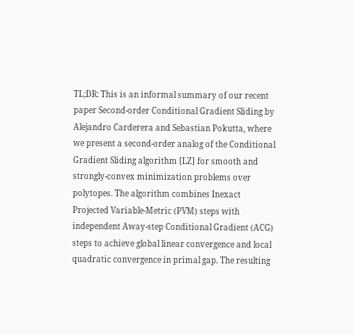TL;DR: This is an informal summary of our recent paper Second-order Conditional Gradient Sliding by Alejandro Carderera and Sebastian Pokutta, where we present a second-order analog of the Conditional Gradient Sliding algorithm [LZ] for smooth and strongly-convex minimization problems over polytopes. The algorithm combines Inexact Projected Variable-Metric (PVM) steps with independent Away-step Conditional Gradient (ACG) steps to achieve global linear convergence and local quadratic convergence in primal gap. The resulting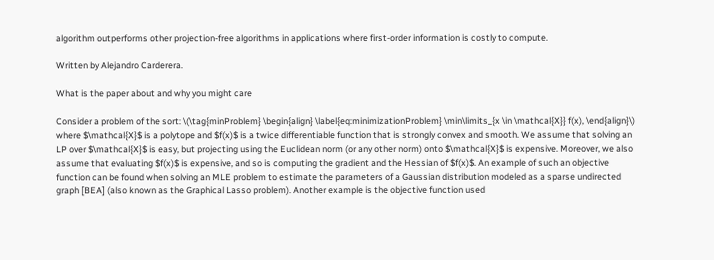algorithm outperforms other projection-free algorithms in applications where first-order information is costly to compute.

Written by Alejandro Carderera.

What is the paper about and why you might care

Consider a problem of the sort: \(\tag{minProblem} \begin{align} \label{eq:minimizationProblem} \min\limits_{x \in \mathcal{X}} f(x), \end{align}\) where $\mathcal{X}$ is a polytope and $f(x)$ is a twice differentiable function that is strongly convex and smooth. We assume that solving an LP over $\mathcal{X}$ is easy, but projecting using the Euclidean norm (or any other norm) onto $\mathcal{X}$ is expensive. Moreover, we also assume that evaluating $f(x)$ is expensive, and so is computing the gradient and the Hessian of $f(x)$. An example of such an objective function can be found when solving an MLE problem to estimate the parameters of a Gaussian distribution modeled as a sparse undirected graph [BEA] (also known as the Graphical Lasso problem). Another example is the objective function used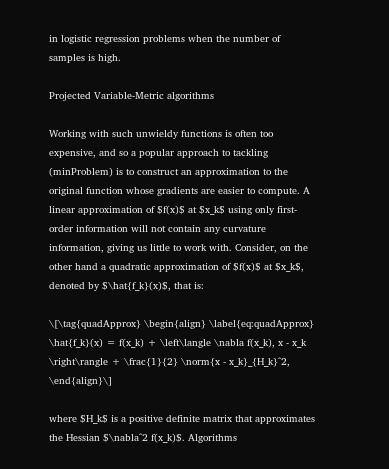in logistic regression problems when the number of samples is high.

Projected Variable-Metric algorithms

Working with such unwieldy functions is often too expensive, and so a popular approach to tackling (minProblem) is to construct an approximation to the original function whose gradients are easier to compute. A linear approximation of $f(x)$ at $x_k$ using only first-order information will not contain any curvature information, giving us little to work with. Consider, on the other hand a quadratic approximation of $f(x)$ at $x_k$, denoted by $\hat{f_k}(x)$, that is:

\[\tag{quadApprox} \begin{align} \label{eq:quadApprox} \hat{f_k}(x) = f(x_k) + \left\langle \nabla f(x_k), x - x_k \right\rangle + \frac{1}{2} \norm{x - x_k}_{H_k}^2, \end{align}\]

where $H_k$ is a positive definite matrix that approximates the Hessian $\nabla^2 f(x_k)$. Algorithms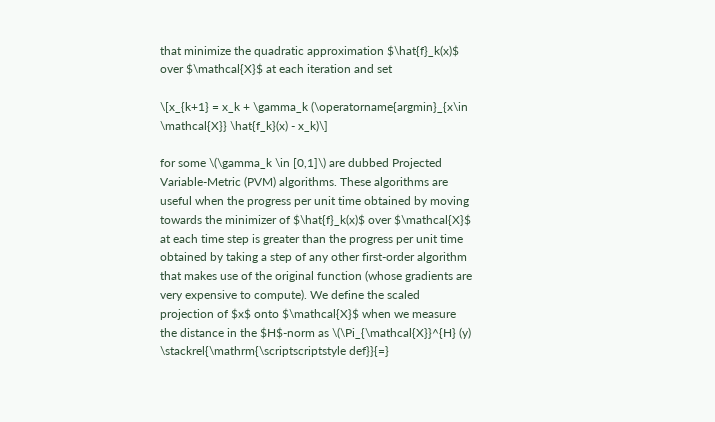that minimize the quadratic approximation $\hat{f}_k(x)$ over $\mathcal{X}$ at each iteration and set

\[x_{k+1} = x_k + \gamma_k (\operatorname{argmin}_{x\in \mathcal{X}} \hat{f_k}(x) - x_k)\]

for some \(\gamma_k \in [0,1]\) are dubbed Projected Variable-Metric (PVM) algorithms. These algorithms are useful when the progress per unit time obtained by moving towards the minimizer of $\hat{f}_k(x)$ over $\mathcal{X}$ at each time step is greater than the progress per unit time obtained by taking a step of any other first-order algorithm that makes use of the original function (whose gradients are very expensive to compute). We define the scaled projection of $x$ onto $\mathcal{X}$ when we measure the distance in the $H$-norm as \(\Pi_{\mathcal{X}}^{H} (y) \stackrel{\mathrm{\scriptscriptstyle def}}{=}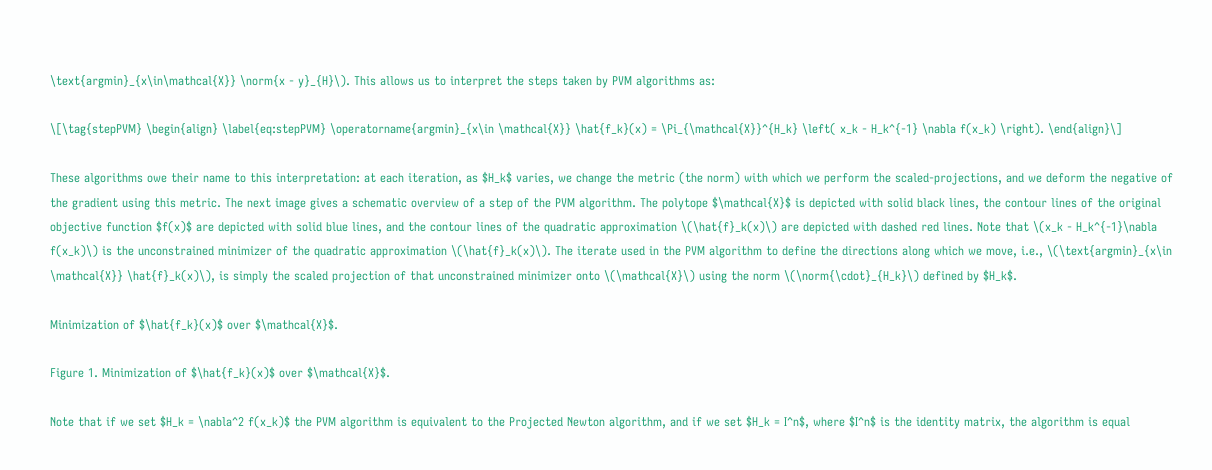\text{argmin}_{x\in\mathcal{X}} \norm{x - y}_{H}\). This allows us to interpret the steps taken by PVM algorithms as:

\[\tag{stepPVM} \begin{align} \label{eq:stepPVM} \operatorname{argmin}_{x\in \mathcal{X}} \hat{f_k}(x) = \Pi_{\mathcal{X}}^{H_k} \left( x_k - H_k^{-1} \nabla f(x_k) \right). \end{align}\]

These algorithms owe their name to this interpretation: at each iteration, as $H_k$ varies, we change the metric (the norm) with which we perform the scaled-projections, and we deform the negative of the gradient using this metric. The next image gives a schematic overview of a step of the PVM algorithm. The polytope $\mathcal{X}$ is depicted with solid black lines, the contour lines of the original objective function $f(x)$ are depicted with solid blue lines, and the contour lines of the quadratic approximation \(\hat{f}_k(x)\) are depicted with dashed red lines. Note that \(x_k - H_k^{-1}\nabla f(x_k)\) is the unconstrained minimizer of the quadratic approximation \(\hat{f}_k(x)\). The iterate used in the PVM algorithm to define the directions along which we move, i.e., \(\text{argmin}_{x\in \mathcal{X}} \hat{f}_k(x)\), is simply the scaled projection of that unconstrained minimizer onto \(\mathcal{X}\) using the norm \(\norm{\cdot}_{H_k}\) defined by $H_k$.

Minimization of $\hat{f_k}(x)$ over $\mathcal{X}$.

Figure 1. Minimization of $\hat{f_k}(x)$ over $\mathcal{X}$.

Note that if we set $H_k = \nabla^2 f(x_k)$ the PVM algorithm is equivalent to the Projected Newton algorithm, and if we set $H_k = I^n$, where $I^n$ is the identity matrix, the algorithm is equal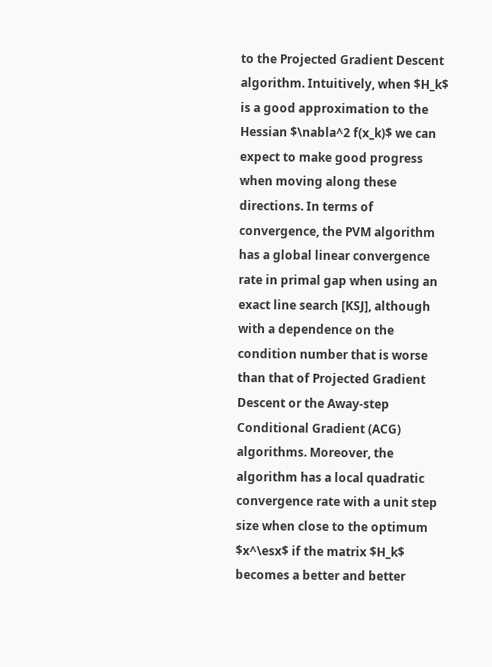to the Projected Gradient Descent algorithm. Intuitively, when $H_k$ is a good approximation to the Hessian $\nabla^2 f(x_k)$ we can expect to make good progress when moving along these directions. In terms of convergence, the PVM algorithm has a global linear convergence rate in primal gap when using an exact line search [KSJ], although with a dependence on the condition number that is worse than that of Projected Gradient Descent or the Away-step Conditional Gradient (ACG) algorithms. Moreover, the algorithm has a local quadratic convergence rate with a unit step size when close to the optimum $x^\esx$ if the matrix $H_k$ becomes a better and better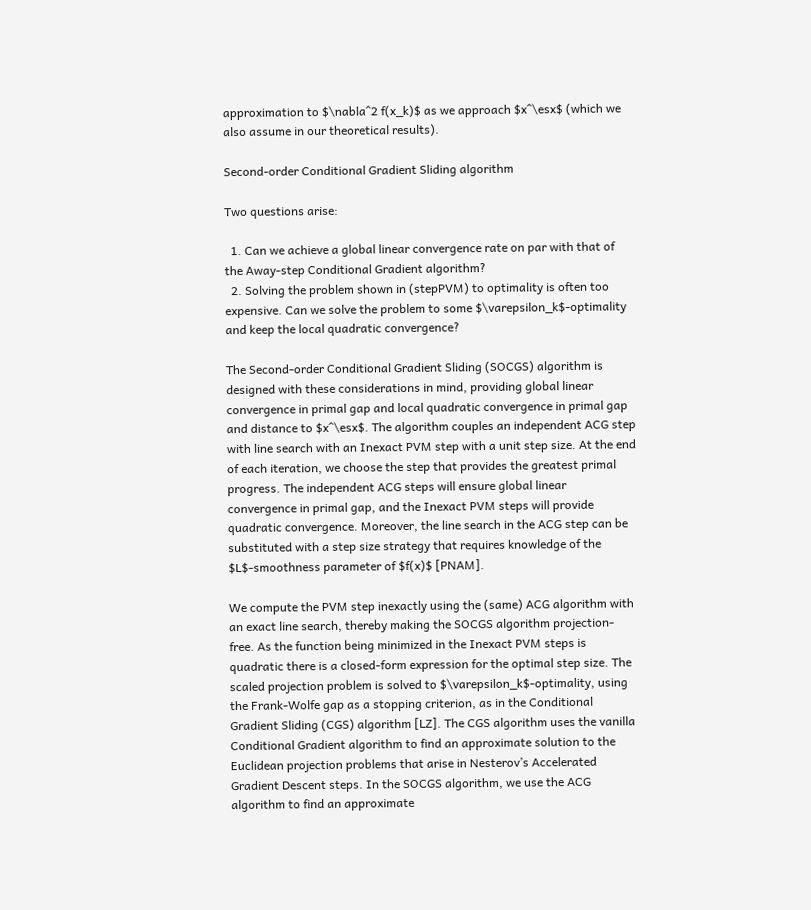approximation to $\nabla^2 f(x_k)$ as we approach $x^\esx$ (which we also assume in our theoretical results).

Second-order Conditional Gradient Sliding algorithm

Two questions arise:

  1. Can we achieve a global linear convergence rate on par with that of the Away-step Conditional Gradient algorithm?
  2. Solving the problem shown in (stepPVM) to optimality is often too expensive. Can we solve the problem to some $\varepsilon_k$-optimality and keep the local quadratic convergence?

The Second-order Conditional Gradient Sliding (SOCGS) algorithm is designed with these considerations in mind, providing global linear convergence in primal gap and local quadratic convergence in primal gap and distance to $x^\esx$. The algorithm couples an independent ACG step with line search with an Inexact PVM step with a unit step size. At the end of each iteration, we choose the step that provides the greatest primal progress. The independent ACG steps will ensure global linear convergence in primal gap, and the Inexact PVM steps will provide quadratic convergence. Moreover, the line search in the ACG step can be substituted with a step size strategy that requires knowledge of the $L$-smoothness parameter of $f(x)$ [PNAM].

We compute the PVM step inexactly using the (same) ACG algorithm with an exact line search, thereby making the SOCGS algorithm projection-free. As the function being minimized in the Inexact PVM steps is quadratic there is a closed-form expression for the optimal step size. The scaled projection problem is solved to $\varepsilon_k$-optimality, using the Frank-Wolfe gap as a stopping criterion, as in the Conditional Gradient Sliding (CGS) algorithm [LZ]. The CGS algorithm uses the vanilla Conditional Gradient algorithm to find an approximate solution to the Euclidean projection problems that arise in Nesterov’s Accelerated Gradient Descent steps. In the SOCGS algorithm, we use the ACG algorithm to find an approximate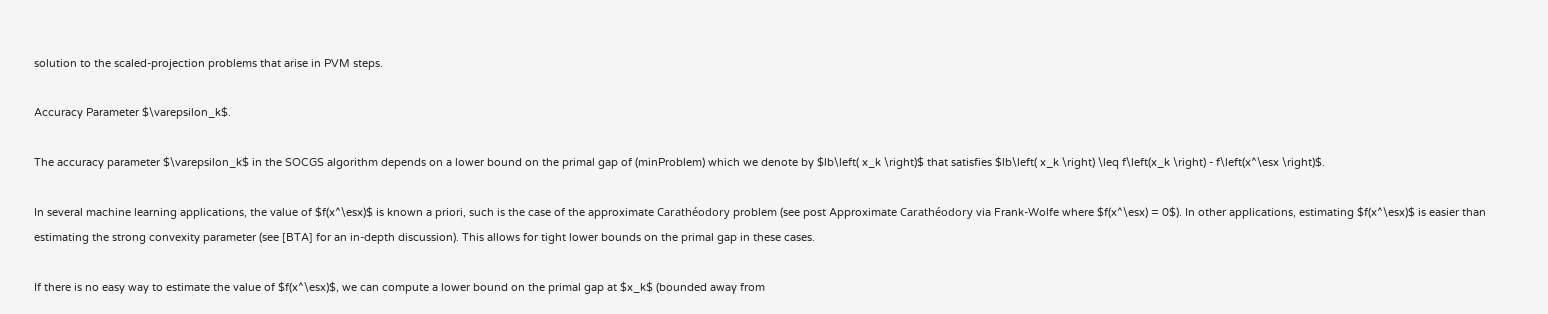solution to the scaled-projection problems that arise in PVM steps.

Accuracy Parameter $\varepsilon_k$.

The accuracy parameter $\varepsilon_k$ in the SOCGS algorithm depends on a lower bound on the primal gap of (minProblem) which we denote by $lb\left( x_k \right)$ that satisfies $lb\left( x_k \right) \leq f\left(x_k \right) - f\left(x^\esx \right)$.

In several machine learning applications, the value of $f(x^\esx)$ is known a priori, such is the case of the approximate Carathéodory problem (see post Approximate Carathéodory via Frank-Wolfe where $f(x^\esx) = 0$). In other applications, estimating $f(x^\esx)$ is easier than estimating the strong convexity parameter (see [BTA] for an in-depth discussion). This allows for tight lower bounds on the primal gap in these cases.

If there is no easy way to estimate the value of $f(x^\esx)$, we can compute a lower bound on the primal gap at $x_k$ (bounded away from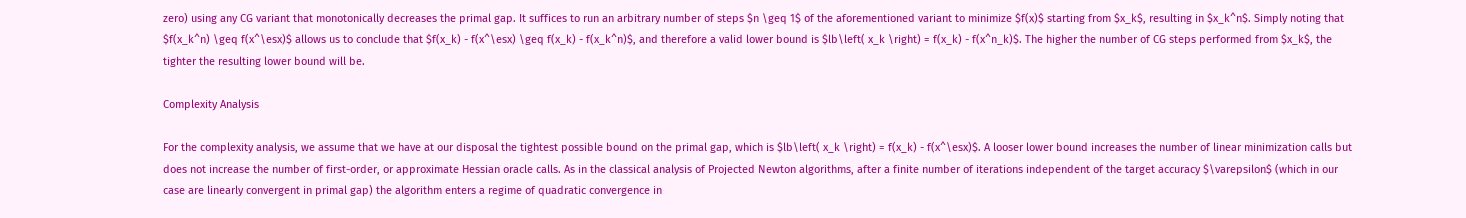zero) using any CG variant that monotonically decreases the primal gap. It suffices to run an arbitrary number of steps $n \geq 1$ of the aforementioned variant to minimize $f(x)$ starting from $x_k$, resulting in $x_k^n$. Simply noting that $f(x_k^n) \geq f(x^\esx)$ allows us to conclude that $f(x_k) - f(x^\esx) \geq f(x_k) - f(x_k^n)$, and therefore a valid lower bound is $lb\left( x_k \right) = f(x_k) - f(x^n_k)$. The higher the number of CG steps performed from $x_k$, the tighter the resulting lower bound will be.

Complexity Analysis

For the complexity analysis, we assume that we have at our disposal the tightest possible bound on the primal gap, which is $lb\left( x_k \right) = f(x_k) - f(x^\esx)$. A looser lower bound increases the number of linear minimization calls but does not increase the number of first-order, or approximate Hessian oracle calls. As in the classical analysis of Projected Newton algorithms, after a finite number of iterations independent of the target accuracy $\varepsilon$ (which in our case are linearly convergent in primal gap) the algorithm enters a regime of quadratic convergence in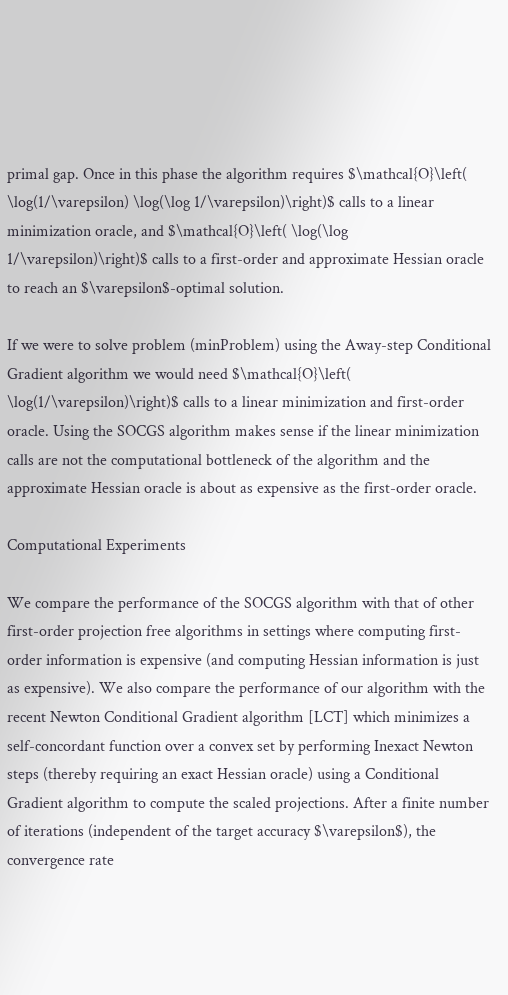primal gap. Once in this phase the algorithm requires $\mathcal{O}\left( \log(1/\varepsilon) \log(\log 1/\varepsilon)\right)$ calls to a linear minimization oracle, and $\mathcal{O}\left( \log(\log 1/\varepsilon)\right)$ calls to a first-order and approximate Hessian oracle to reach an $\varepsilon$-optimal solution.

If we were to solve problem (minProblem) using the Away-step Conditional Gradient algorithm we would need $\mathcal{O}\left( \log(1/\varepsilon)\right)$ calls to a linear minimization and first-order oracle. Using the SOCGS algorithm makes sense if the linear minimization calls are not the computational bottleneck of the algorithm and the approximate Hessian oracle is about as expensive as the first-order oracle.

Computational Experiments

We compare the performance of the SOCGS algorithm with that of other first-order projection free algorithms in settings where computing first-order information is expensive (and computing Hessian information is just as expensive). We also compare the performance of our algorithm with the recent Newton Conditional Gradient algorithm [LCT] which minimizes a self-concordant function over a convex set by performing Inexact Newton steps (thereby requiring an exact Hessian oracle) using a Conditional Gradient algorithm to compute the scaled projections. After a finite number of iterations (independent of the target accuracy $\varepsilon$), the convergence rate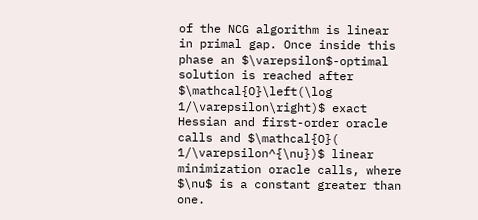of the NCG algorithm is linear in primal gap. Once inside this phase an $\varepsilon$-optimal solution is reached after $\mathcal{O}\left(\log 1/\varepsilon\right)$ exact Hessian and first-order oracle calls and $\mathcal{O}( 1/\varepsilon^{\nu})$ linear minimization oracle calls, where $\nu$ is a constant greater than one.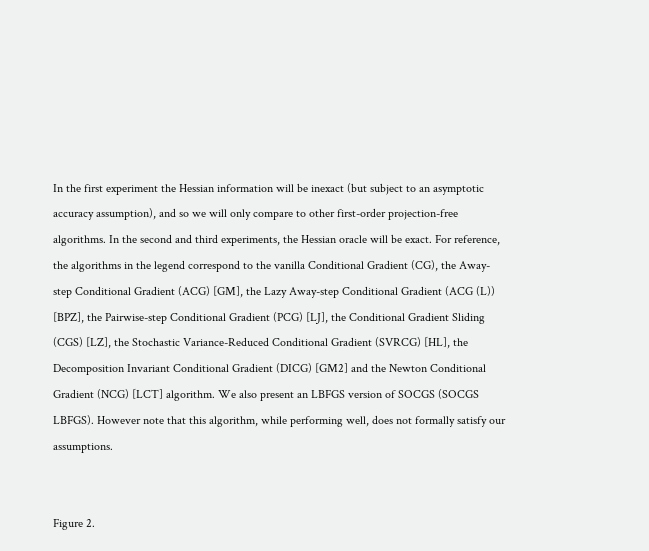In the first experiment the Hessian information will be inexact (but subject to an asymptotic accuracy assumption), and so we will only compare to other first-order projection-free algorithms. In the second and third experiments, the Hessian oracle will be exact. For reference, the algorithms in the legend correspond to the vanilla Conditional Gradient (CG), the Away-step Conditional Gradient (ACG) [GM], the Lazy Away-step Conditional Gradient (ACG (L)) [BPZ], the Pairwise-step Conditional Gradient (PCG) [LJ], the Conditional Gradient Sliding (CGS) [LZ], the Stochastic Variance-Reduced Conditional Gradient (SVRCG) [HL], the Decomposition Invariant Conditional Gradient (DICG) [GM2] and the Newton Conditional Gradient (NCG) [LCT] algorithm. We also present an LBFGS version of SOCGS (SOCGS LBFGS). However note that this algorithm, while performing well, does not formally satisfy our assumptions.


Figure 2.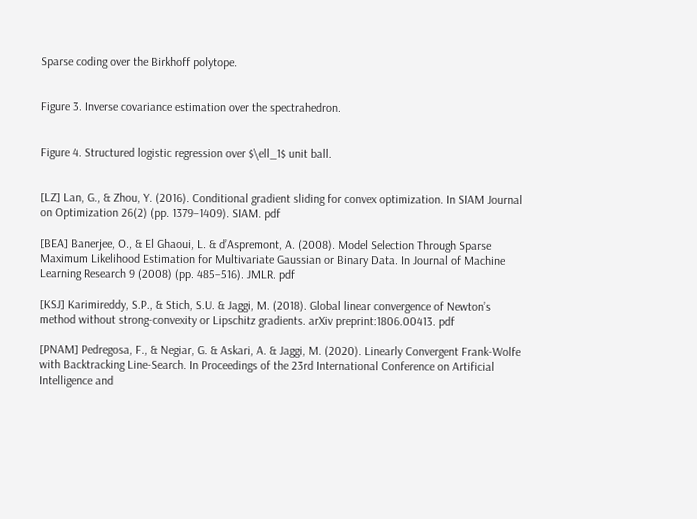Sparse coding over the Birkhoff polytope.


Figure 3. Inverse covariance estimation over the spectrahedron.


Figure 4. Structured logistic regression over $\ell_1$ unit ball.


[LZ] Lan, G., & Zhou, Y. (2016). Conditional gradient sliding for convex optimization. In SIAM Journal on Optimization 26(2) (pp. 1379–1409). SIAM. pdf

[BEA] Banerjee, O., & El Ghaoui, L. & d’Aspremont, A. (2008). Model Selection Through Sparse Maximum Likelihood Estimation for Multivariate Gaussian or Binary Data. In Journal of Machine Learning Research 9 (2008) (pp. 485–516). JMLR. pdf

[KSJ] Karimireddy, S.P., & Stich, S.U. & Jaggi, M. (2018). Global linear convergence of Newton’s method without strong-convexity or Lipschitz gradients. arXiv preprint:1806.00413. pdf

[PNAM] Pedregosa, F., & Negiar, G. & Askari, A. & Jaggi, M. (2020). Linearly Convergent Frank-Wolfe with Backtracking Line-Search. In Proceedings of the 23rd International Conference on Artificial Intelligence and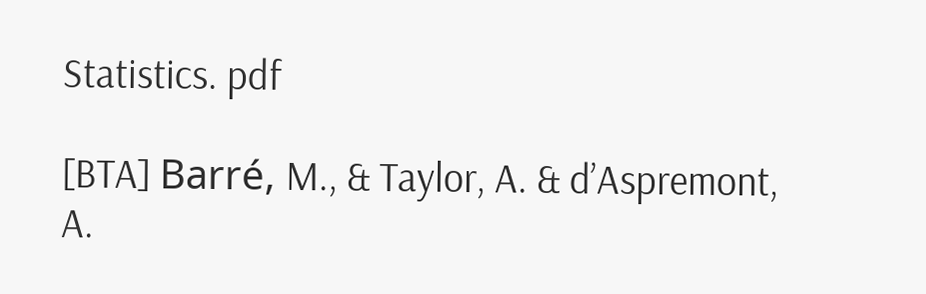Statistics. pdf

[BTA] Barré, M., & Taylor, A. & d’Aspremont, A.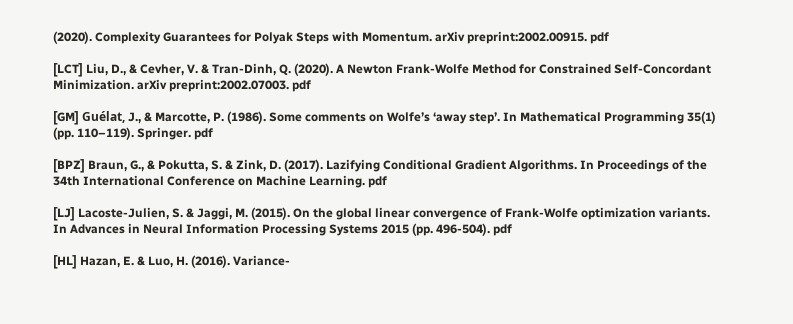(2020). Complexity Guarantees for Polyak Steps with Momentum. arXiv preprint:2002.00915. pdf

[LCT] Liu, D., & Cevher, V. & Tran-Dinh, Q. (2020). A Newton Frank-Wolfe Method for Constrained Self-Concordant Minimization. arXiv preprint:2002.07003. pdf

[GM] Guélat, J., & Marcotte, P. (1986). Some comments on Wolfe’s ‘away step’. In Mathematical Programming 35(1) (pp. 110–119). Springer. pdf

[BPZ] Braun, G., & Pokutta, S. & Zink, D. (2017). Lazifying Conditional Gradient Algorithms. In Proceedings of the 34th International Conference on Machine Learning. pdf

[LJ] Lacoste-Julien, S. & Jaggi, M. (2015). On the global linear convergence of Frank-Wolfe optimization variants. In Advances in Neural Information Processing Systems 2015 (pp. 496-504). pdf

[HL] Hazan, E. & Luo, H. (2016). Variance-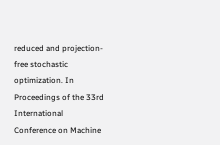reduced and projection-free stochastic optimization. In Proceedings of the 33rd International Conference on Machine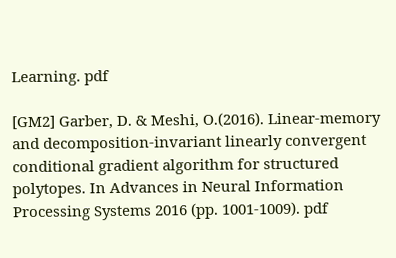Learning. pdf

[GM2] Garber, D. & Meshi, O.(2016). Linear-memory and decomposition-invariant linearly convergent conditional gradient algorithm for structured polytopes. In Advances in Neural Information Processing Systems 2016 (pp. 1001-1009). pdf